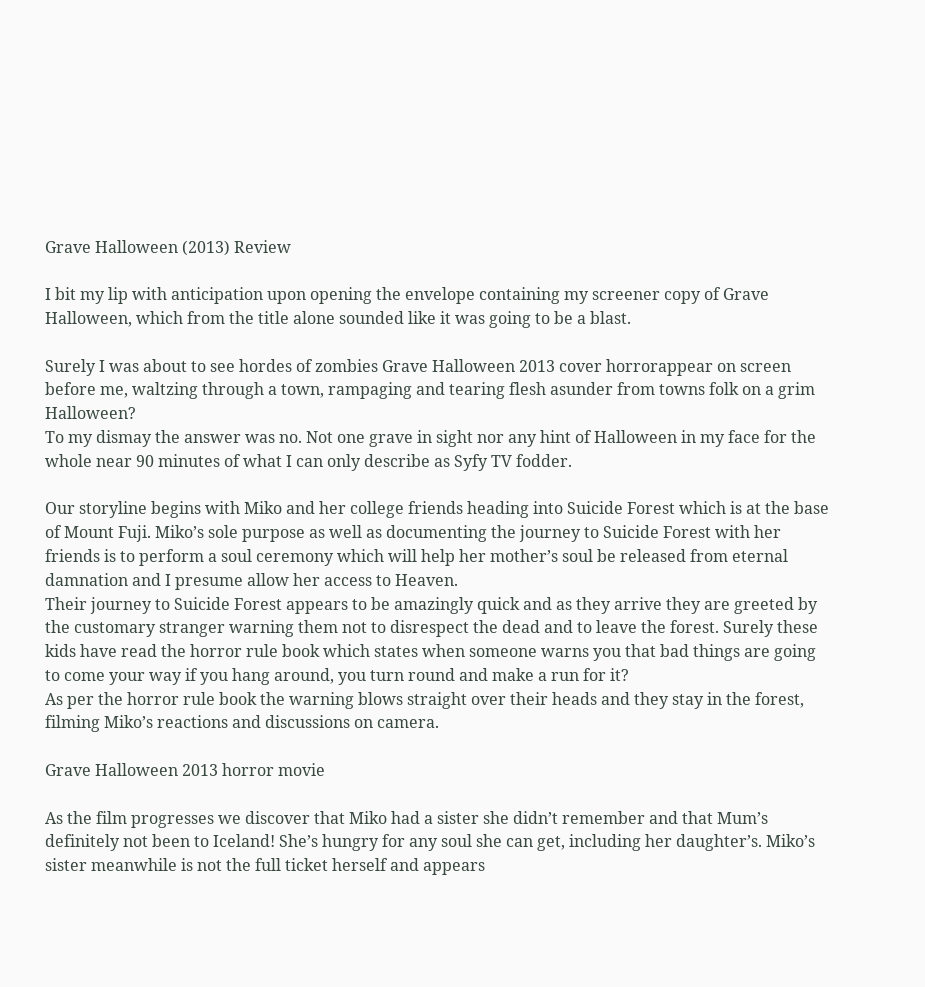Grave Halloween (2013) Review

I bit my lip with anticipation upon opening the envelope containing my screener copy of Grave Halloween, which from the title alone sounded like it was going to be a blast.

Surely I was about to see hordes of zombies Grave Halloween 2013 cover horrorappear on screen before me, waltzing through a town, rampaging and tearing flesh asunder from towns folk on a grim Halloween?
To my dismay the answer was no. Not one grave in sight nor any hint of Halloween in my face for the whole near 90 minutes of what I can only describe as Syfy TV fodder.

Our storyline begins with Miko and her college friends heading into Suicide Forest which is at the base of Mount Fuji. Miko’s sole purpose as well as documenting the journey to Suicide Forest with her friends is to perform a soul ceremony which will help her mother’s soul be released from eternal damnation and I presume allow her access to Heaven.
Their journey to Suicide Forest appears to be amazingly quick and as they arrive they are greeted by the customary stranger warning them not to disrespect the dead and to leave the forest. Surely these kids have read the horror rule book which states when someone warns you that bad things are going to come your way if you hang around, you turn round and make a run for it?
As per the horror rule book the warning blows straight over their heads and they stay in the forest, filming Miko’s reactions and discussions on camera.

Grave Halloween 2013 horror movie

As the film progresses we discover that Miko had a sister she didn’t remember and that Mum’s definitely not been to Iceland! She’s hungry for any soul she can get, including her daughter’s. Miko’s sister meanwhile is not the full ticket herself and appears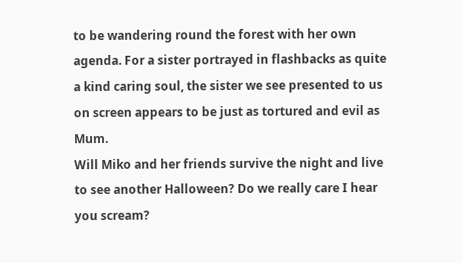to be wandering round the forest with her own agenda. For a sister portrayed in flashbacks as quite a kind caring soul, the sister we see presented to us on screen appears to be just as tortured and evil as Mum.
Will Miko and her friends survive the night and live to see another Halloween? Do we really care I hear you scream?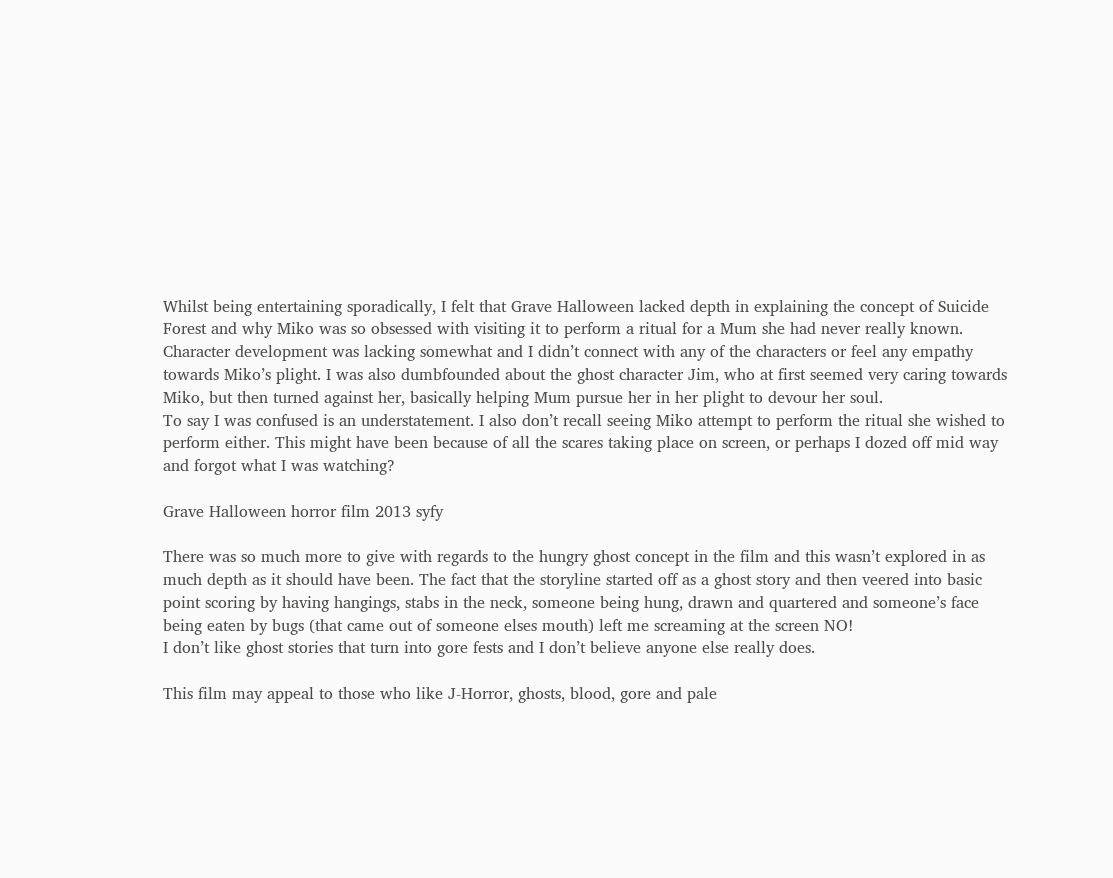Whilst being entertaining sporadically, I felt that Grave Halloween lacked depth in explaining the concept of Suicide Forest and why Miko was so obsessed with visiting it to perform a ritual for a Mum she had never really known.
Character development was lacking somewhat and I didn’t connect with any of the characters or feel any empathy towards Miko’s plight. I was also dumbfounded about the ghost character Jim, who at first seemed very caring towards Miko, but then turned against her, basically helping Mum pursue her in her plight to devour her soul.
To say I was confused is an understatement. I also don’t recall seeing Miko attempt to perform the ritual she wished to perform either. This might have been because of all the scares taking place on screen, or perhaps I dozed off mid way and forgot what I was watching?

Grave Halloween horror film 2013 syfy

There was so much more to give with regards to the hungry ghost concept in the film and this wasn’t explored in as much depth as it should have been. The fact that the storyline started off as a ghost story and then veered into basic point scoring by having hangings, stabs in the neck, someone being hung, drawn and quartered and someone’s face being eaten by bugs (that came out of someone elses mouth) left me screaming at the screen NO!
I don’t like ghost stories that turn into gore fests and I don’t believe anyone else really does.

This film may appeal to those who like J-Horror, ghosts, blood, gore and pale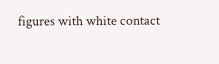figures with white contact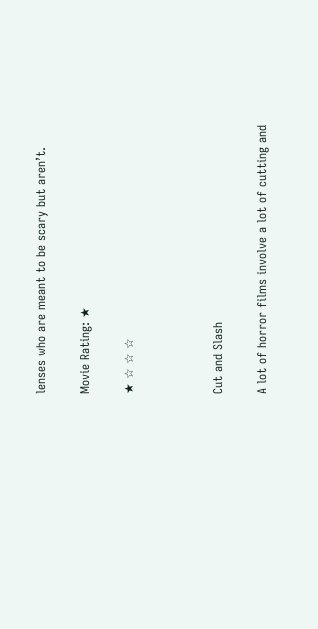lenses who are meant to be scary but aren’t.

Movie Rating: ★

★ ☆ ☆ ☆



Cut and Slash

A lot of horror films involve a lot of cutting and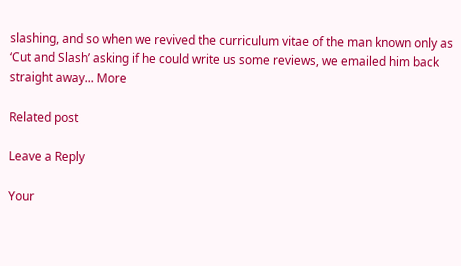slashing, and so when we revived the curriculum vitae of the man known only as ‘Cut and Slash’ asking if he could write us some reviews, we emailed him back straight away... More

Related post

Leave a Reply

Your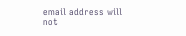email address will not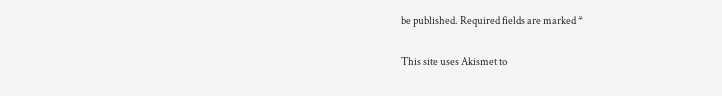be published. Required fields are marked *

This site uses Akismet to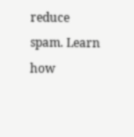reduce spam. Learn how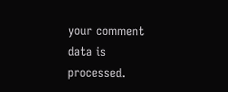your comment data is processed.